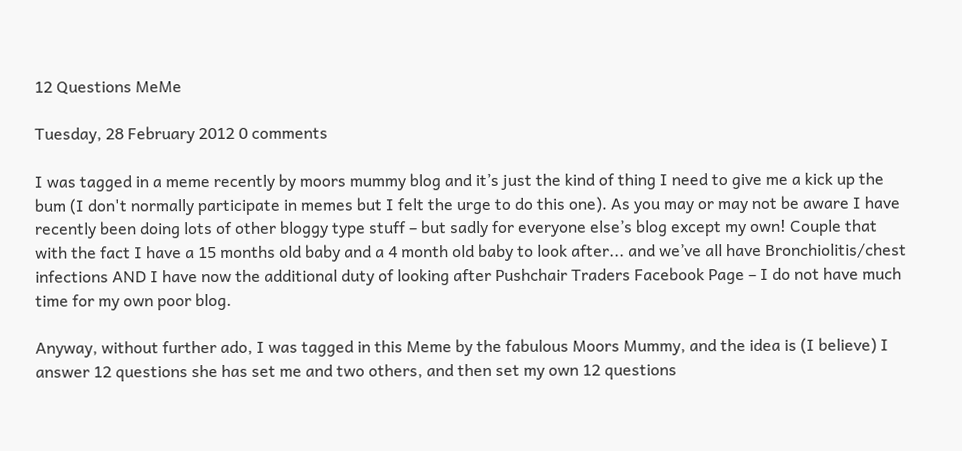12 Questions MeMe

Tuesday, 28 February 2012 0 comments

I was tagged in a meme recently by moors mummy blog and it’s just the kind of thing I need to give me a kick up the bum (I don't normally participate in memes but I felt the urge to do this one). As you may or may not be aware I have recently been doing lots of other bloggy type stuff – but sadly for everyone else’s blog except my own! Couple that with the fact I have a 15 months old baby and a 4 month old baby to look after... and we’ve all have Bronchiolitis/chest infections AND I have now the additional duty of looking after Pushchair Traders Facebook Page – I do not have much time for my own poor blog.

Anyway, without further ado, I was tagged in this Meme by the fabulous Moors Mummy, and the idea is (I believe) I answer 12 questions she has set me and two others, and then set my own 12 questions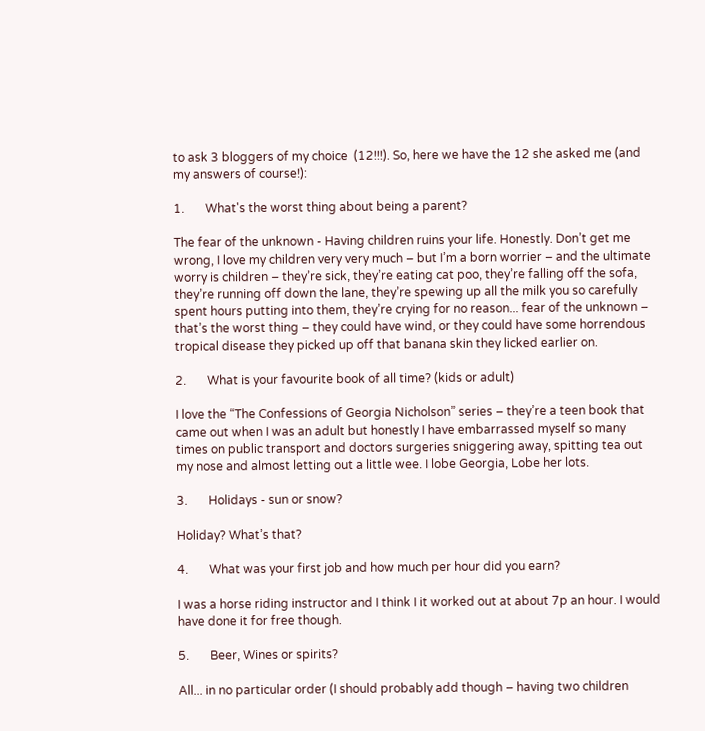to ask 3 bloggers of my choice  (12!!!). So, here we have the 12 she asked me (and my answers of course!):

1.       What's the worst thing about being a parent?

The fear of the unknown - Having children ruins your life. Honestly. Don’t get me wrong, I love my children very very much – but I’m a born worrier – and the ultimate worry is children – they’re sick, they’re eating cat poo, they’re falling off the sofa, they’re running off down the lane, they’re spewing up all the milk you so carefully spent hours putting into them, they’re crying for no reason... fear of the unknown – that’s the worst thing – they could have wind, or they could have some horrendous tropical disease they picked up off that banana skin they licked earlier on.

2.       What is your favourite book of all time? (kids or adult)

I love the “The Confessions of Georgia Nicholson” series – they’re a teen book that came out when I was an adult but honestly I have embarrassed myself so many times on public transport and doctors surgeries sniggering away, spitting tea out my nose and almost letting out a little wee. I lobe Georgia, Lobe her lots.

3.       Holidays - sun or snow?

Holiday? What’s that?

4.       What was your first job and how much per hour did you earn?

I was a horse riding instructor and I think I it worked out at about 7p an hour. I would have done it for free though.

5.       Beer, Wines or spirits?

All... in no particular order (I should probably add though – having two children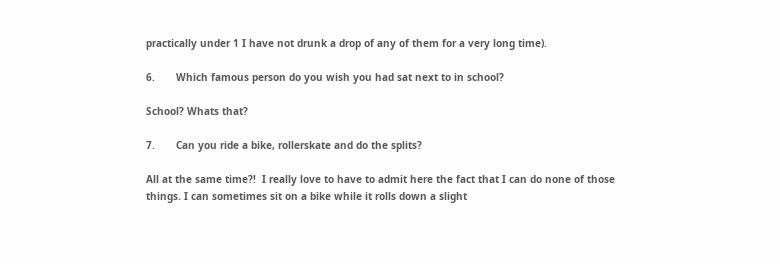practically under 1 I have not drunk a drop of any of them for a very long time).

6.       Which famous person do you wish you had sat next to in school?

School? Whats that?

7.       Can you ride a bike, rollerskate and do the splits?

All at the same time?!  I really love to have to admit here the fact that I can do none of those things. I can sometimes sit on a bike while it rolls down a slight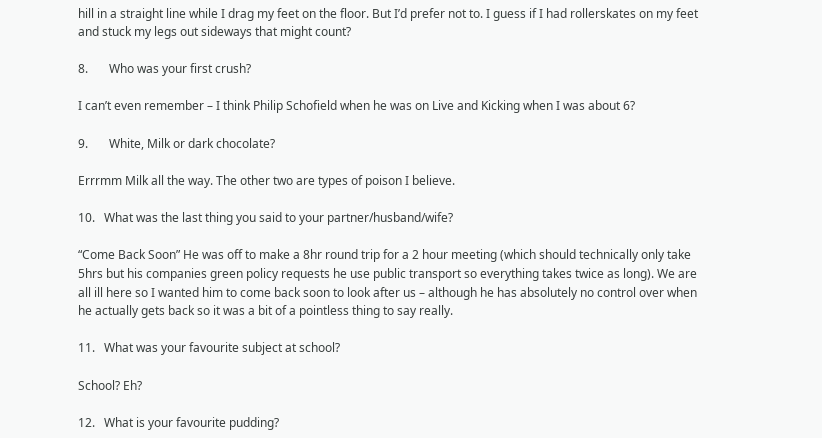hill in a straight line while I drag my feet on the floor. But I’d prefer not to. I guess if I had rollerskates on my feet and stuck my legs out sideways that might count?

8.       Who was your first crush?

I can’t even remember – I think Philip Schofield when he was on Live and Kicking when I was about 6?

9.       White, Milk or dark chocolate?

Errrmm Milk all the way. The other two are types of poison I believe.

10.   What was the last thing you said to your partner/husband/wife?

“Come Back Soon” He was off to make a 8hr round trip for a 2 hour meeting (which should technically only take 5hrs but his companies green policy requests he use public transport so everything takes twice as long). We are all ill here so I wanted him to come back soon to look after us – although he has absolutely no control over when he actually gets back so it was a bit of a pointless thing to say really.

11.   What was your favourite subject at school?

School? Eh?

12.   What is your favourite pudding?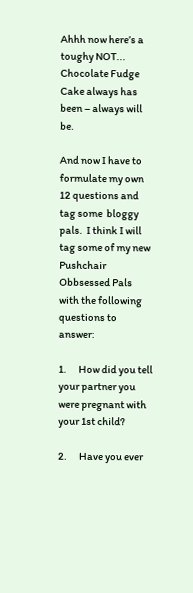Ahhh now here’s a toughy NOT... Chocolate Fudge Cake always has been – always will be.

And now I have to formulate my own 12 questions and tag some  bloggy pals.  I think I will tag some of my new Pushchair Obbsessed Pals with the following questions to answer:

1.      How did you tell your partner you were pregnant with your 1st child?

2.      Have you ever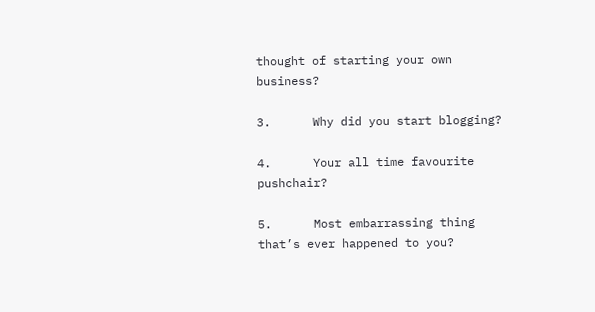thought of starting your own business?

3.      Why did you start blogging?

4.      Your all time favourite pushchair?

5.      Most embarrassing thing that’s ever happened to you?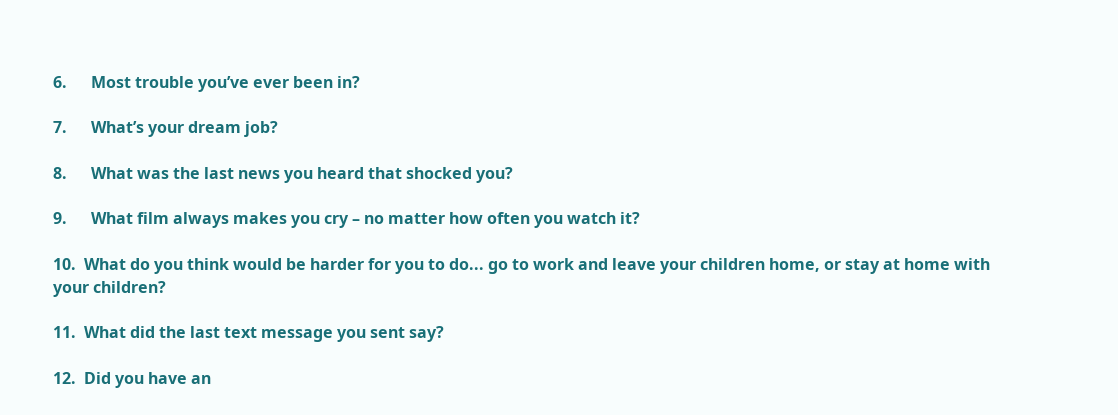6.      Most trouble you’ve ever been in?

7.      What’s your dream job?

8.      What was the last news you heard that shocked you?

9.      What film always makes you cry – no matter how often you watch it?

10.  What do you think would be harder for you to do... go to work and leave your children home, or stay at home with your children?

11.  What did the last text message you sent say?

12.  Did you have an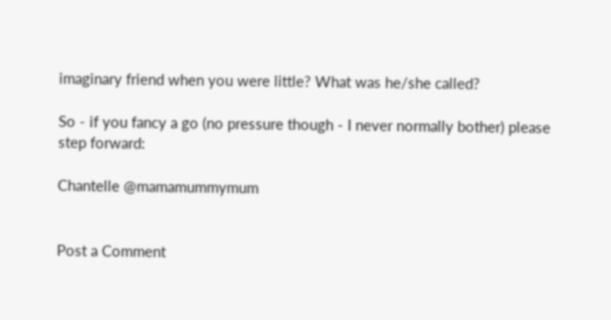imaginary friend when you were little? What was he/she called?

So - if you fancy a go (no pressure though - I never normally bother) please step forward:

Chantelle @mamamummymum


Post a Comment